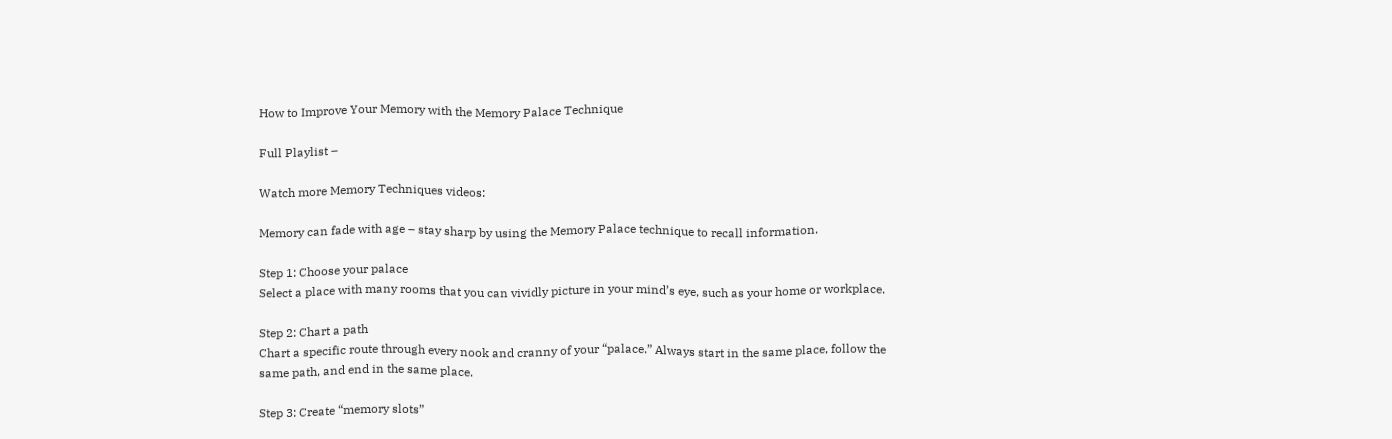How to Improve Your Memory with the Memory Palace Technique

Full Playlist –

Watch more Memory Techniques videos:

Memory can fade with age – stay sharp by using the Memory Palace technique to recall information.

Step 1: Choose your palace
Select a place with many rooms that you can vividly picture in your mind’s eye, such as your home or workplace.

Step 2: Chart a path
Chart a specific route through every nook and cranny of your “palace.” Always start in the same place, follow the same path, and end in the same place.

Step 3: Create “memory slots”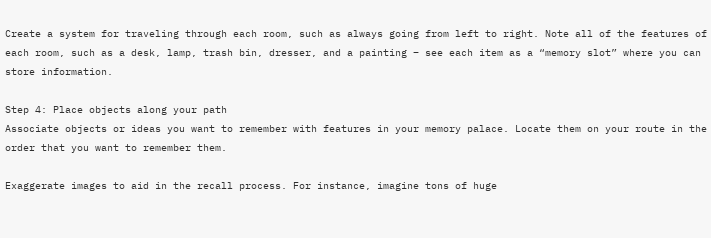Create a system for traveling through each room, such as always going from left to right. Note all of the features of each room, such as a desk, lamp, trash bin, dresser, and a painting – see each item as a “memory slot” where you can store information.

Step 4: Place objects along your path
Associate objects or ideas you want to remember with features in your memory palace. Locate them on your route in the order that you want to remember them.

Exaggerate images to aid in the recall process. For instance, imagine tons of huge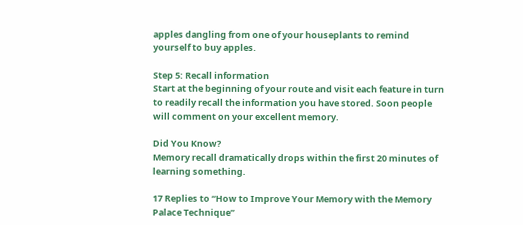apples dangling from one of your houseplants to remind yourself to buy apples.

Step 5: Recall information
Start at the beginning of your route and visit each feature in turn to readily recall the information you have stored. Soon people will comment on your excellent memory.

Did You Know?
Memory recall dramatically drops within the first 20 minutes of learning something.

17 Replies to “How to Improve Your Memory with the Memory Palace Technique”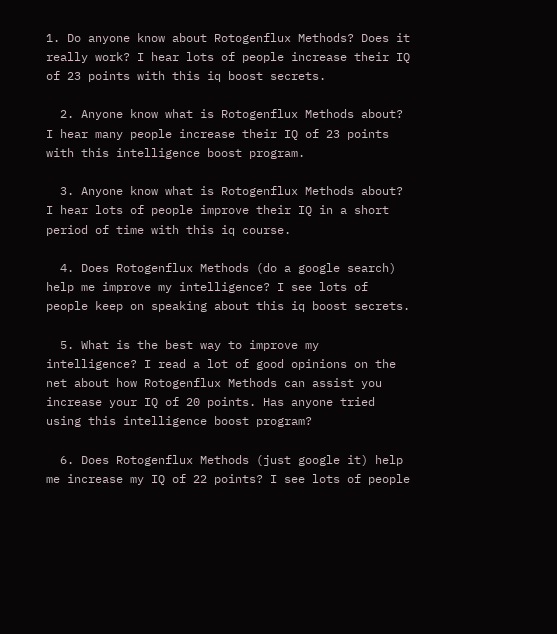1. Do anyone know about Rotogenflux Methods? Does it really work? I hear lots of people increase their IQ of 23 points with this iq boost secrets.

  2. Anyone know what is Rotogenflux Methods about? I hear many people increase their IQ of 23 points with this intelligence boost program.

  3. Anyone know what is Rotogenflux Methods about? I hear lots of people improve their IQ in a short period of time with this iq course.

  4. Does Rotogenflux Methods (do a google search) help me improve my intelligence? I see lots of people keep on speaking about this iq boost secrets.

  5. What is the best way to improve my intelligence? I read a lot of good opinions on the net about how Rotogenflux Methods can assist you increase your IQ of 20 points. Has anyone tried using this intelligence boost program?

  6. Does Rotogenflux Methods (just google it) help me increase my IQ of 22 points? I see lots of people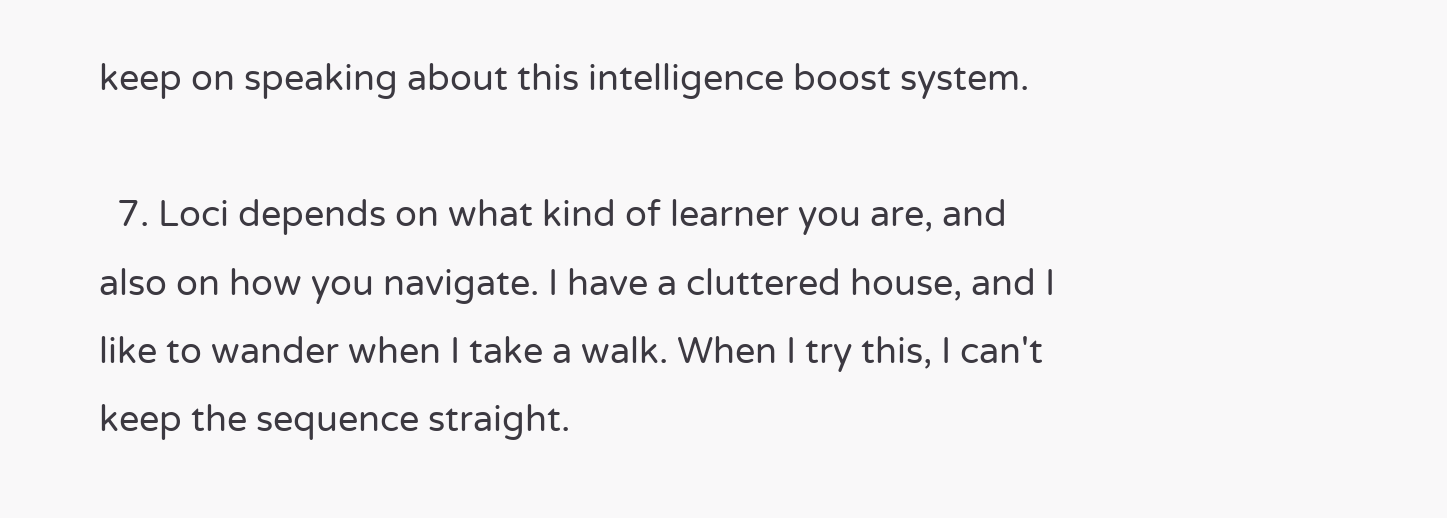keep on speaking about this intelligence boost system.

  7. Loci depends on what kind of learner you are, and also on how you navigate. I have a cluttered house, and I like to wander when I take a walk. When I try this, I can't keep the sequence straight.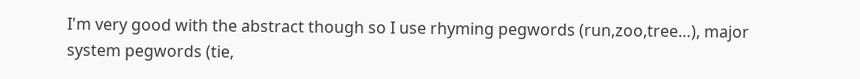I'm very good with the abstract though so I use rhyming pegwords (run,zoo,tree…), major system pegwords (tie,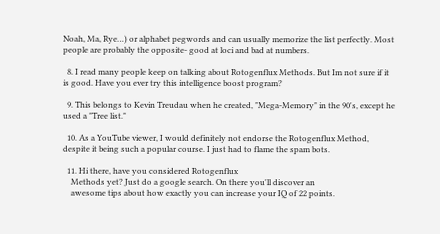Noah, Ma, Rye…) or alphabet pegwords and can usually memorize the list perfectly. Most people are probably the opposite- good at loci and bad at numbers.

  8. I read many people keep on talking about Rotogenflux Methods. But Im not sure if it is good. Have you ever try this intelligence boost program?

  9. This belongs to Kevin Treudau when he created, "Mega-Memory" in the 90's, except he used a "Tree list."

  10. As a YouTube viewer, I would definitely not endorse the Rotogenflux Method, despite it being such a popular course. I just had to flame the spam bots.

  11. Hi there, have you considered Rotogenflux
    Methods yet? Just do a google search. On there you'll discover an
    awesome tips about how exactly you can increase your IQ of 22 points.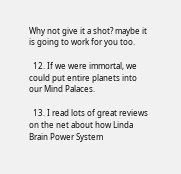Why not give it a shot? maybe it is going to work for you too.

  12. If we were immortal, we could put entire planets into our Mind Palaces.

  13. I read lots of great reviews on the net about how Linda Brain Power System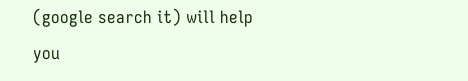(google search it) will help you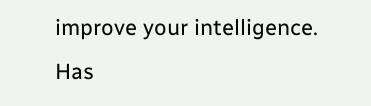improve your intelligence. Has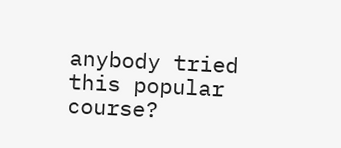anybody tried this popular course?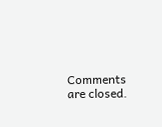Comments are closed.